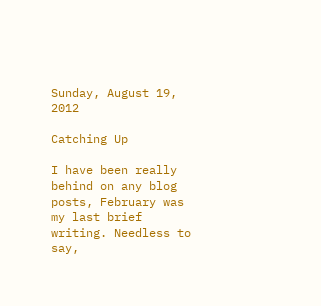Sunday, August 19, 2012

Catching Up

I have been really behind on any blog posts, February was my last brief writing. Needless to say,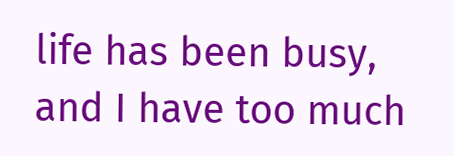life has been busy, and I have too much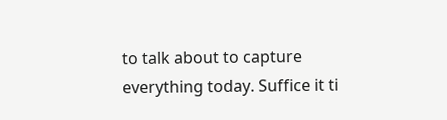to talk about to capture everything today. Suffice it ti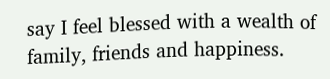say I feel blessed with a wealth of family, friends and happiness.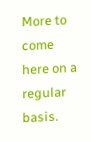More to come here on a regular basis.